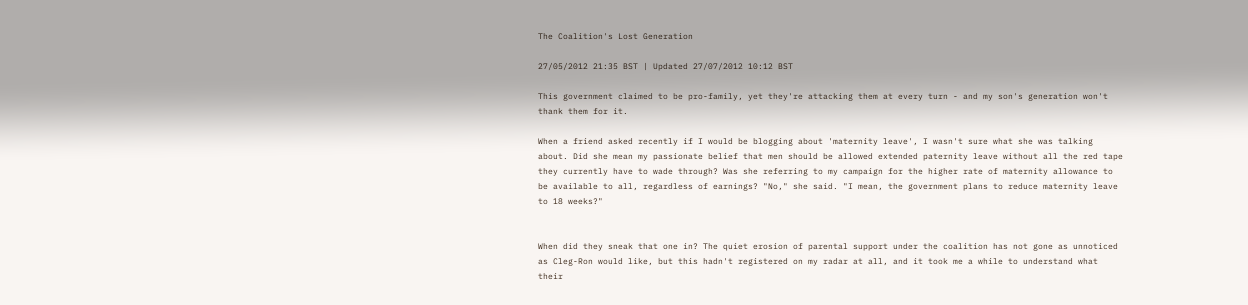The Coalition's Lost Generation

27/05/2012 21:35 BST | Updated 27/07/2012 10:12 BST

This government claimed to be pro-family, yet they're attacking them at every turn - and my son's generation won't thank them for it.

When a friend asked recently if I would be blogging about 'maternity leave', I wasn't sure what she was talking about. Did she mean my passionate belief that men should be allowed extended paternity leave without all the red tape they currently have to wade through? Was she referring to my campaign for the higher rate of maternity allowance to be available to all, regardless of earnings? "No," she said. "I mean, the government plans to reduce maternity leave to 18 weeks?"


When did they sneak that one in? The quiet erosion of parental support under the coalition has not gone as unnoticed as Cleg-Ron would like, but this hadn't registered on my radar at all, and it took me a while to understand what their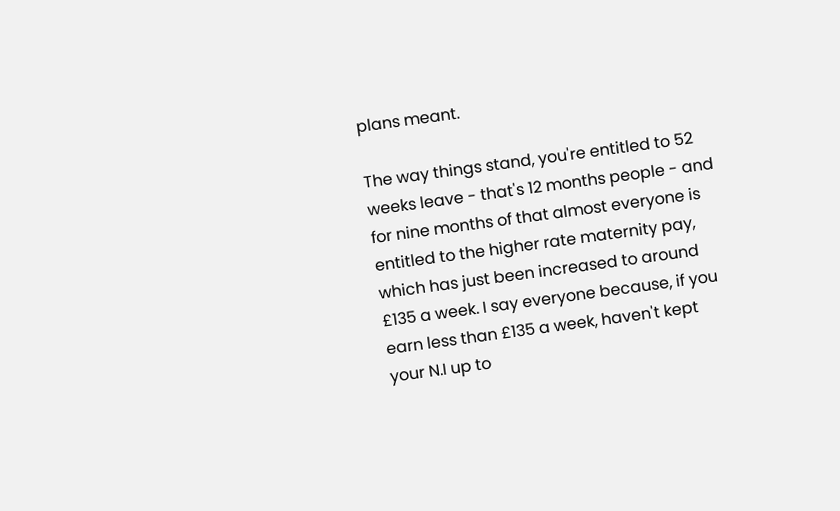plans meant.

The way things stand, you're entitled to 52 weeks leave - that's 12 months people - and for nine months of that almost everyone is entitled to the higher rate maternity pay, which has just been increased to around £135 a week. I say everyone because, if you earn less than £135 a week, haven't kept your N.I up to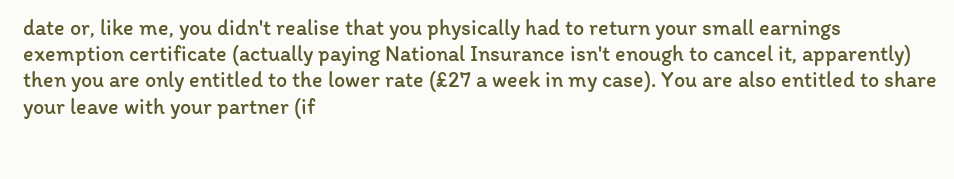date or, like me, you didn't realise that you physically had to return your small earnings exemption certificate (actually paying National Insurance isn't enough to cancel it, apparently) then you are only entitled to the lower rate (£27 a week in my case). You are also entitled to share your leave with your partner (if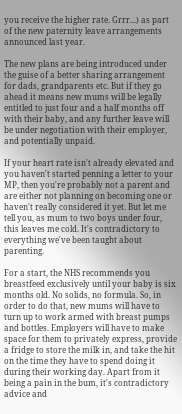you receive the higher rate. Grrr...) as part of the new paternity leave arrangements announced last year.

The new plans are being introduced under the guise of a better sharing arrangement for dads, grandparents etc. But if they go ahead it means new mums will be legally entitled to just four and a half months off with their baby, and any further leave will be under negotiation with their employer, and potentially unpaid.

If your heart rate isn't already elevated and you haven't started penning a letter to your MP, then you're probably not a parent and are either not planning on becoming one or haven't really considered it yet. But let me tell you, as mum to two boys under four, this leaves me cold. It's contradictory to everything we've been taught about parenting.

For a start, the NHS recommends you breastfeed exclusively until your baby is six months old. No solids, no formula. So, in order to do that, new mums will have to turn up to work armed with breast pumps and bottles. Employers will have to make space for them to privately express, provide a fridge to store the milk in, and take the hit on the time they have to spend doing it during their working day. Apart from it being a pain in the bum, it's contradictory advice and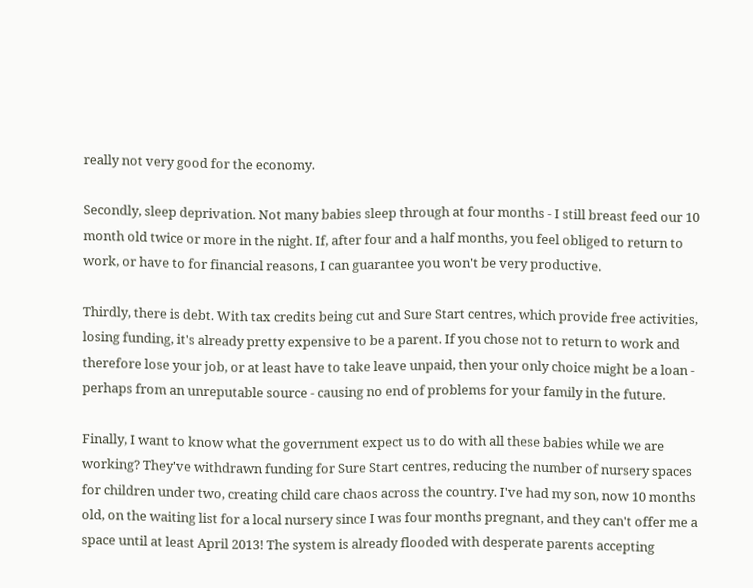really not very good for the economy.

Secondly, sleep deprivation. Not many babies sleep through at four months - I still breast feed our 10 month old twice or more in the night. If, after four and a half months, you feel obliged to return to work, or have to for financial reasons, I can guarantee you won't be very productive.

Thirdly, there is debt. With tax credits being cut and Sure Start centres, which provide free activities, losing funding, it's already pretty expensive to be a parent. If you chose not to return to work and therefore lose your job, or at least have to take leave unpaid, then your only choice might be a loan - perhaps from an unreputable source - causing no end of problems for your family in the future.

Finally, I want to know what the government expect us to do with all these babies while we are working? They've withdrawn funding for Sure Start centres, reducing the number of nursery spaces for children under two, creating child care chaos across the country. I've had my son, now 10 months old, on the waiting list for a local nursery since I was four months pregnant, and they can't offer me a space until at least April 2013! The system is already flooded with desperate parents accepting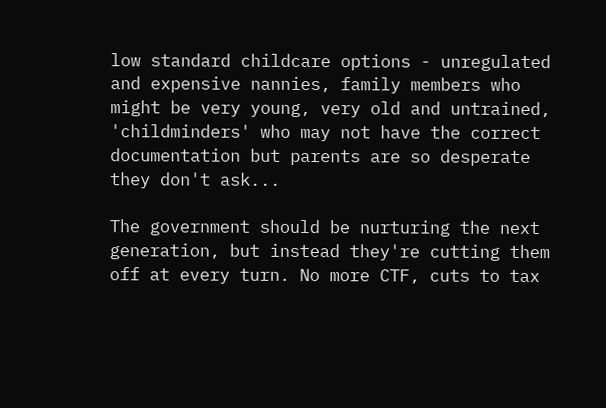low standard childcare options - unregulated and expensive nannies, family members who might be very young, very old and untrained, 'childminders' who may not have the correct documentation but parents are so desperate they don't ask...

The government should be nurturing the next generation, but instead they're cutting them off at every turn. No more CTF, cuts to tax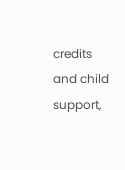credits and child support,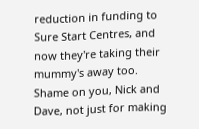reduction in funding to Sure Start Centres, and now they're taking their mummy's away too. Shame on you, Nick and Dave, not just for making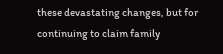these devastating changes, but for continuing to claim family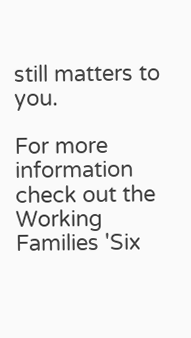still matters to you.

For more information check out the Working Families 'Six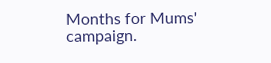Months for Mums' campaign.